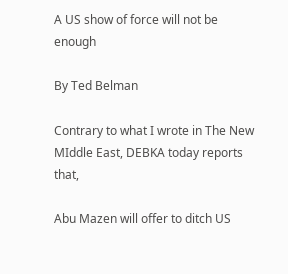A US show of force will not be enough

By Ted Belman

Contrary to what I wrote in The New MIddle East, DEBKA today reports that,

Abu Mazen will offer to ditch US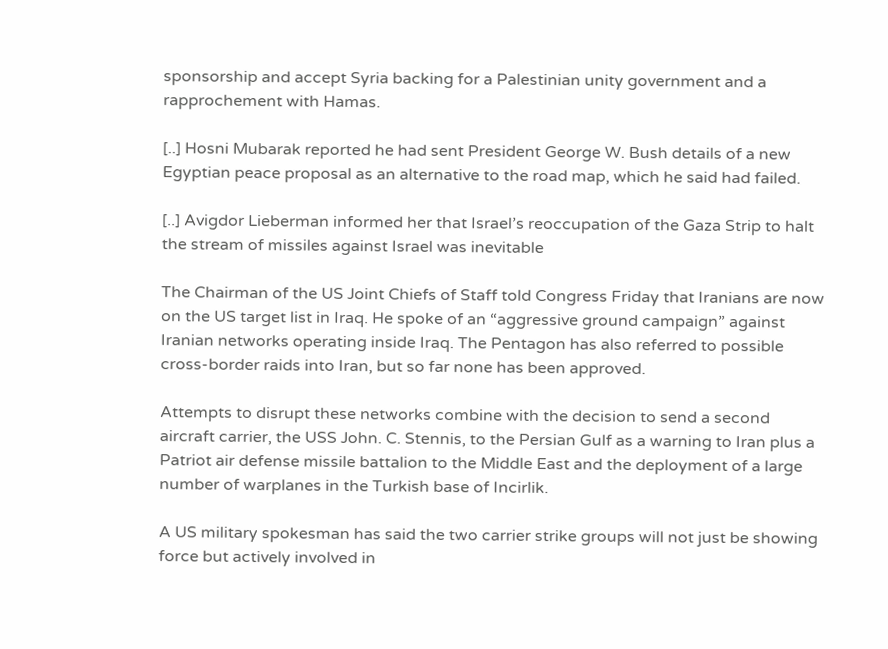sponsorship and accept Syria backing for a Palestinian unity government and a rapprochement with Hamas.

[..] Hosni Mubarak reported he had sent President George W. Bush details of a new Egyptian peace proposal as an alternative to the road map, which he said had failed.

[..] Avigdor Lieberman informed her that Israel’s reoccupation of the Gaza Strip to halt the stream of missiles against Israel was inevitable

The Chairman of the US Joint Chiefs of Staff told Congress Friday that Iranians are now on the US target list in Iraq. He spoke of an “aggressive ground campaign” against Iranian networks operating inside Iraq. The Pentagon has also referred to possible cross-border raids into Iran, but so far none has been approved.

Attempts to disrupt these networks combine with the decision to send a second aircraft carrier, the USS John. C. Stennis, to the Persian Gulf as a warning to Iran plus a Patriot air defense missile battalion to the Middle East and the deployment of a large number of warplanes in the Turkish base of Incirlik.

A US military spokesman has said the two carrier strike groups will not just be showing force but actively involved in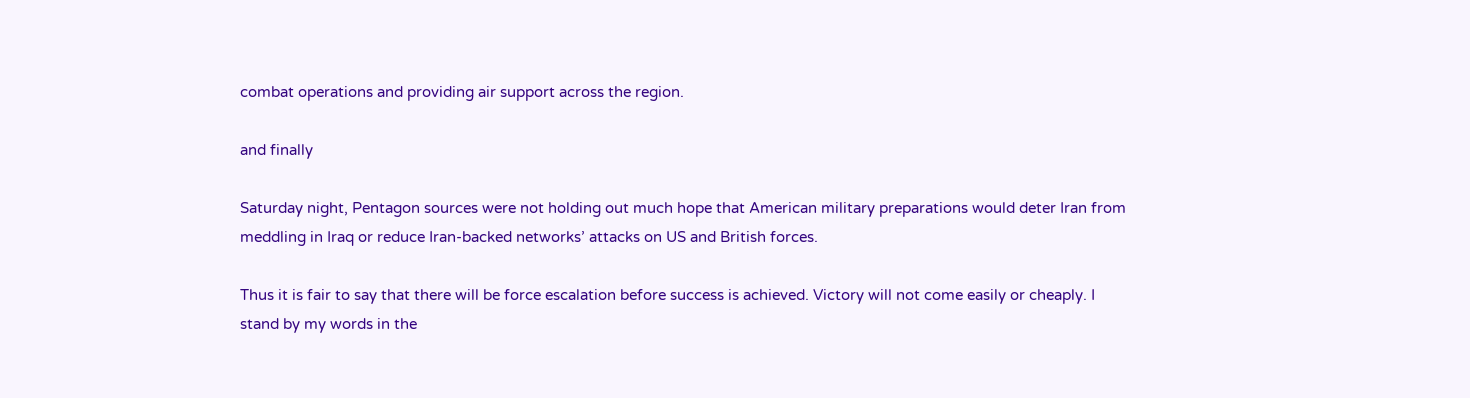combat operations and providing air support across the region.

and finally

Saturday night, Pentagon sources were not holding out much hope that American military preparations would deter Iran from meddling in Iraq or reduce Iran-backed networks’ attacks on US and British forces.

Thus it is fair to say that there will be force escalation before success is achieved. Victory will not come easily or cheaply. I stand by my words in the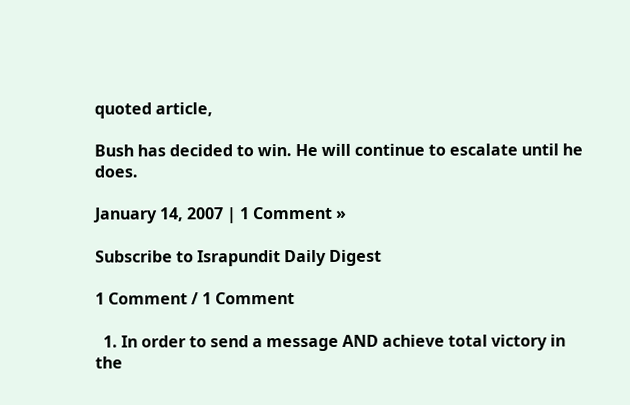quoted article,

Bush has decided to win. He will continue to escalate until he does.

January 14, 2007 | 1 Comment »

Subscribe to Israpundit Daily Digest

1 Comment / 1 Comment

  1. In order to send a message AND achieve total victory in the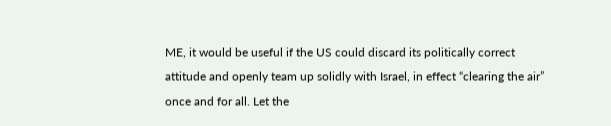ME, it would be useful if the US could discard its politically correct attitude and openly team up solidly with Israel, in effect “clearing the air” once and for all. Let the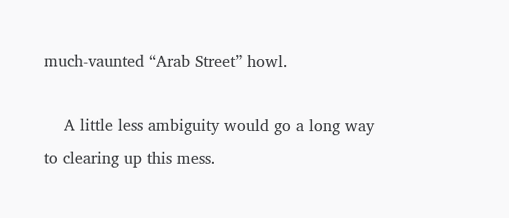much-vaunted “Arab Street” howl.

    A little less ambiguity would go a long way to clearing up this mess.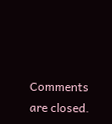Comments are closed.